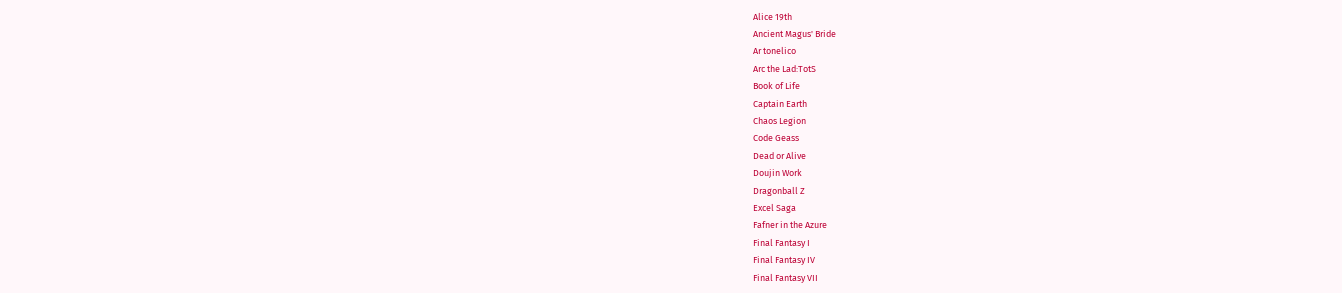Alice 19th
Ancient Magus' Bride
Ar tonelico
Arc the Lad:TotS
Book of Life
Captain Earth
Chaos Legion
Code Geass
Dead or Alive
Doujin Work
Dragonball Z
Excel Saga
Fafner in the Azure
Final Fantasy I
Final Fantasy IV
Final Fantasy VII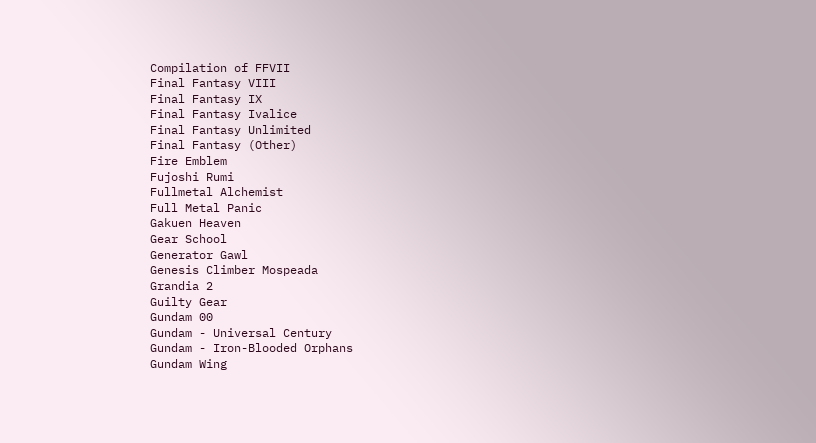Compilation of FFVII
Final Fantasy VIII
Final Fantasy IX
Final Fantasy Ivalice
Final Fantasy Unlimited
Final Fantasy (Other)
Fire Emblem
Fujoshi Rumi
Fullmetal Alchemist
Full Metal Panic
Gakuen Heaven
Gear School
Generator Gawl
Genesis Climber Mospeada
Grandia 2
Guilty Gear
Gundam 00
Gundam - Universal Century
Gundam - Iron-Blooded Orphans
Gundam Wing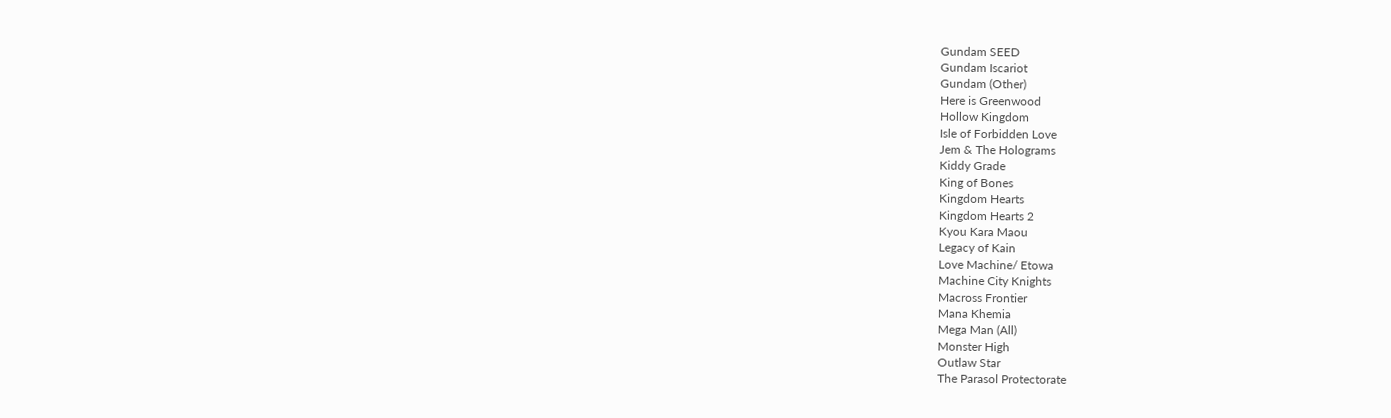Gundam SEED
Gundam Iscariot
Gundam (Other)
Here is Greenwood
Hollow Kingdom
Isle of Forbidden Love
Jem & The Holograms
Kiddy Grade
King of Bones
Kingdom Hearts
Kingdom Hearts 2
Kyou Kara Maou
Legacy of Kain
Love Machine/ Etowa
Machine City Knights
Macross Frontier
Mana Khemia
Mega Man (All)
Monster High
Outlaw Star
The Parasol Protectorate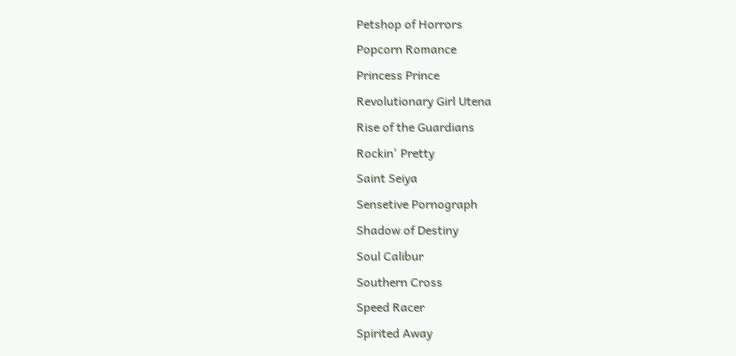Petshop of Horrors
Popcorn Romance
Princess Prince
Revolutionary Girl Utena
Rise of the Guardians
Rockin' Pretty
Saint Seiya
Sensetive Pornograph
Shadow of Destiny
Soul Calibur
Southern Cross
Speed Racer
Spirited Away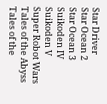Star Driver
Star Ocean 2
Star Ocean 3
Suikoden IV
Suikoden V
Super Robot Wars
Tales of the Abyss
Tales of the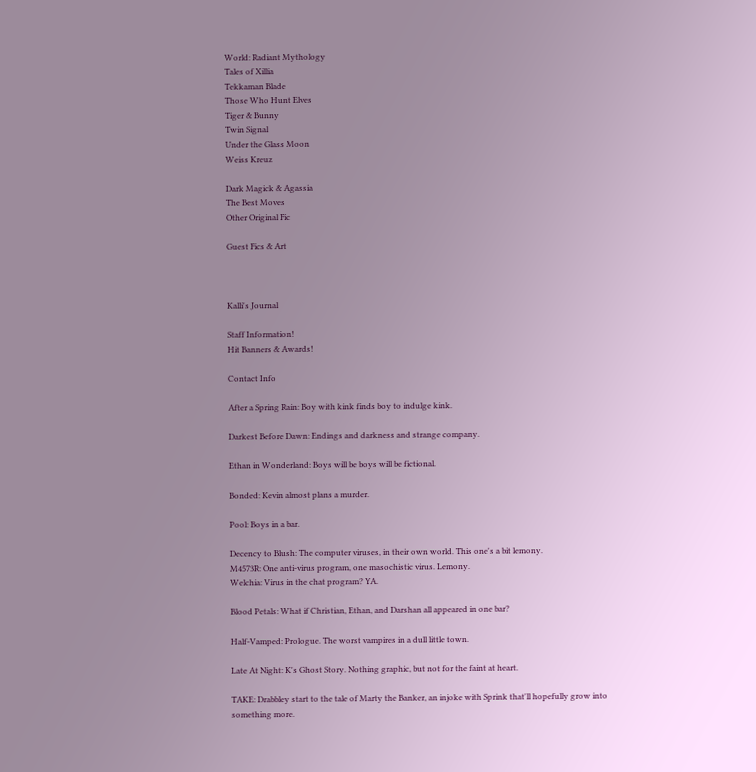World: Radiant Mythology
Tales of Xillia
Tekkaman Blade
Those Who Hunt Elves
Tiger & Bunny
Twin Signal
Under the Glass Moon
Weiss Kreuz

Dark Magick & Agassia
The Best Moves
Other Original Fic

Guest Fics & Art



Kalli's Journal

Staff Information!
Hit Banners & Awards!

Contact Info

After a Spring Rain: Boy with kink finds boy to indulge kink.

Darkest Before Dawn: Endings and darkness and strange company.

Ethan in Wonderland: Boys will be boys will be fictional.

Bonded: Kevin almost plans a murder.

Pool: Boys in a bar.

Decency to Blush: The computer viruses, in their own world. This one's a bit lemony.
M4573R: One anti-virus program, one masochistic virus. Lemony.
Welchia: Virus in the chat program? YA.

Blood Petals: What if Christian, Ethan, and Darshan all appeared in one bar?

Half-Vamped: Prologue. The worst vampires in a dull little town.

Late At Night: K's Ghost Story. Nothing graphic, but not for the faint at heart.

TAKE: Drabbley start to the tale of Marty the Banker, an injoke with Sprink that'll hopefully grow into something more.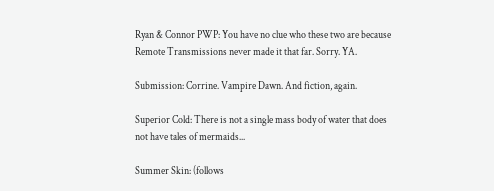Ryan & Connor PWP: You have no clue who these two are because Remote Transmissions never made it that far. Sorry. YA.

Submission: Corrine. Vampire Dawn. And fiction, again.

Superior Cold: There is not a single mass body of water that does not have tales of mermaids...

Summer Skin: (follows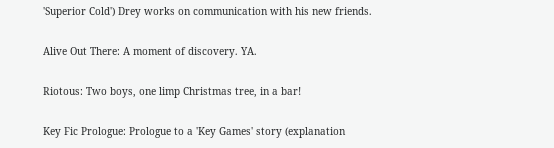'Superior Cold') Drey works on communication with his new friends.

Alive Out There: A moment of discovery. YA.

Riotous: Two boys, one limp Christmas tree, in a bar!

Key Fic Prologue: Prologue to a 'Key Games' story (explanation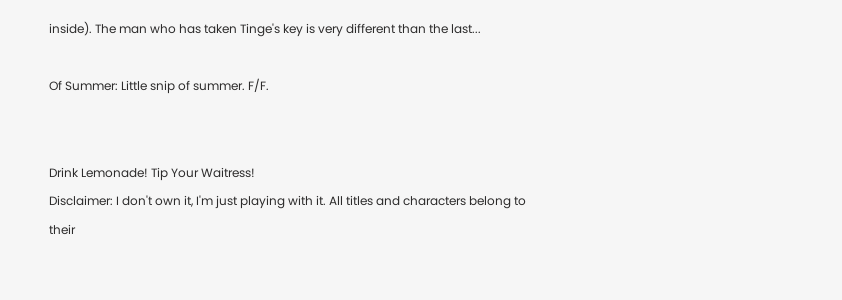inside). The man who has taken Tinge's key is very different than the last...

Of Summer: Little snip of summer. F/F.


Drink Lemonade! Tip Your Waitress!
Disclaimer: I don't own it, I'm just playing with it. All titles and characters belong to their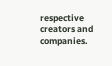respective creators and companies.